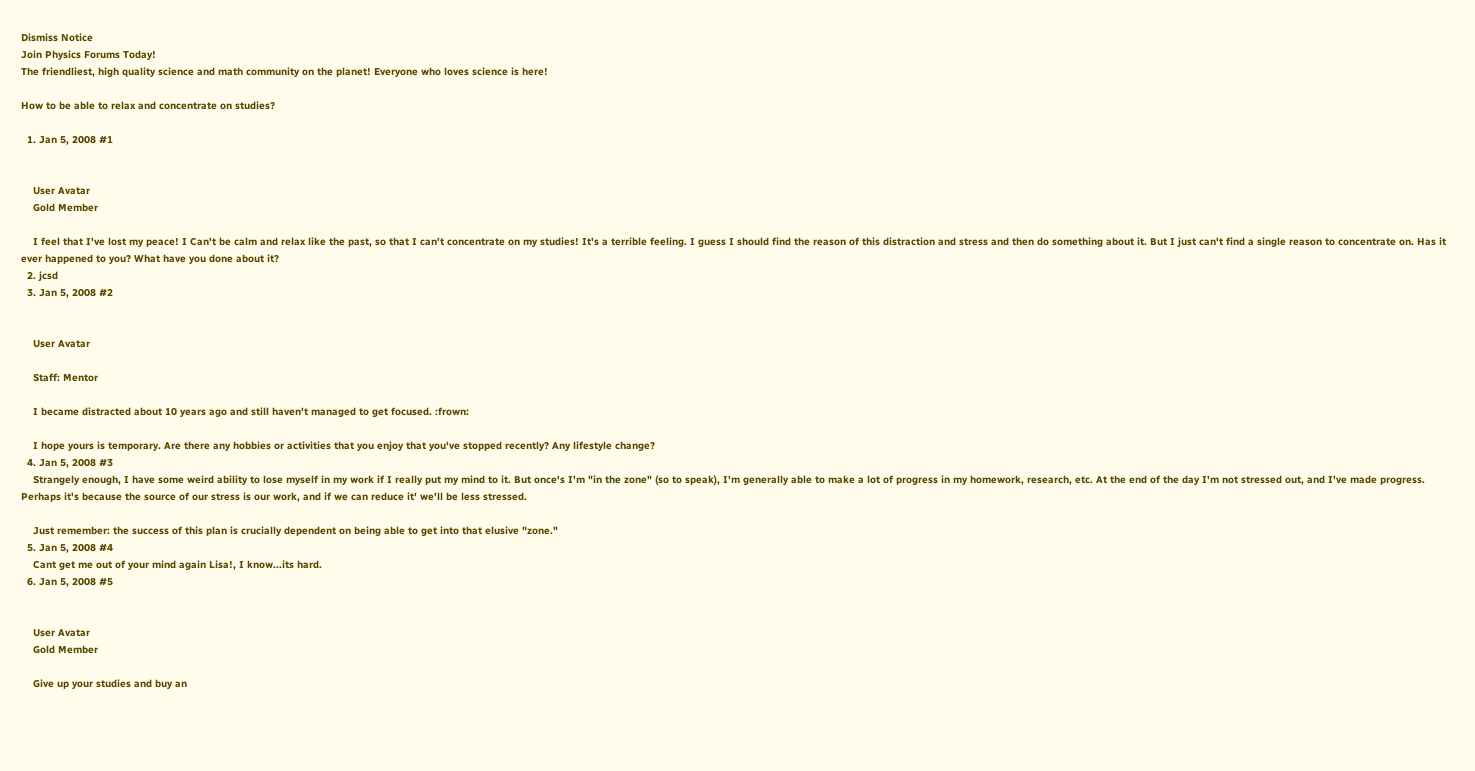Dismiss Notice
Join Physics Forums Today!
The friendliest, high quality science and math community on the planet! Everyone who loves science is here!

How to be able to relax and concentrate on studies?

  1. Jan 5, 2008 #1


    User Avatar
    Gold Member

    I feel that I've lost my peace! I Can't be calm and relax like the past, so that I can't concentrate on my studies! It's a terrible feeling. I guess I should find the reason of this distraction and stress and then do something about it. But I just can't find a single reason to concentrate on. Has it ever happened to you? What have you done about it?
  2. jcsd
  3. Jan 5, 2008 #2


    User Avatar

    Staff: Mentor

    I became distracted about 10 years ago and still haven't managed to get focused. :frown:

    I hope yours is temporary. Are there any hobbies or activities that you enjoy that you've stopped recently? Any lifestyle change?
  4. Jan 5, 2008 #3
    Strangely enough, I have some weird ability to lose myself in my work if I really put my mind to it. But once's I'm "in the zone" (so to speak), I'm generally able to make a lot of progress in my homework, research, etc. At the end of the day I'm not stressed out, and I've made progress. Perhaps it's because the source of our stress is our work, and if we can reduce it' we'll be less stressed.

    Just remember: the success of this plan is crucially dependent on being able to get into that elusive "zone."
  5. Jan 5, 2008 #4
    Cant get me out of your mind again Lisa!, I know...its hard.
  6. Jan 5, 2008 #5


    User Avatar
    Gold Member

    Give up your studies and buy an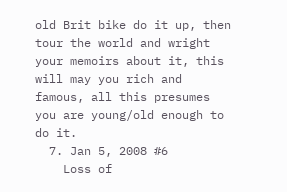old Brit bike do it up, then tour the world and wright your memoirs about it, this will may you rich and famous, all this presumes you are young/old enough to do it.
  7. Jan 5, 2008 #6
    Loss of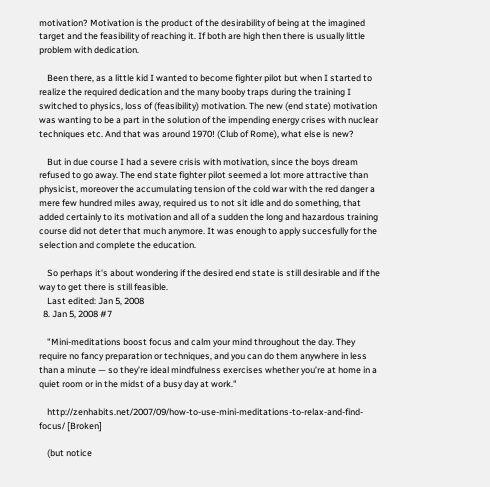motivation? Motivation is the product of the desirability of being at the imagined target and the feasibility of reaching it. If both are high then there is usually little problem with dedication.

    Been there, as a little kid I wanted to become fighter pilot but when I started to realize the required dedication and the many booby traps during the training I switched to physics, loss of (feasibility) motivation. The new (end state) motivation was wanting to be a part in the solution of the impending energy crises with nuclear techniques etc. And that was around 1970! (Club of Rome), what else is new?

    But in due course I had a severe crisis with motivation, since the boys dream refused to go away. The end state fighter pilot seemed a lot more attractive than physicist, moreover the accumulating tension of the cold war with the red danger a mere few hundred miles away, required us to not sit idle and do something, that added certainly to its motivation and all of a sudden the long and hazardous training course did not deter that much anymore. It was enough to apply succesfully for the selection and complete the education.

    So perhaps it's about wondering if the desired end state is still desirable and if the way to get there is still feasible.
    Last edited: Jan 5, 2008
  8. Jan 5, 2008 #7

    "Mini-meditations boost focus and calm your mind throughout the day. They require no fancy preparation or techniques, and you can do them anywhere in less than a minute — so they’re ideal mindfulness exercises whether you’re at home in a quiet room or in the midst of a busy day at work."

    http://zenhabits.net/2007/09/how-to-use-mini-meditations-to-relax-and-find-focus/ [Broken]

    (but notice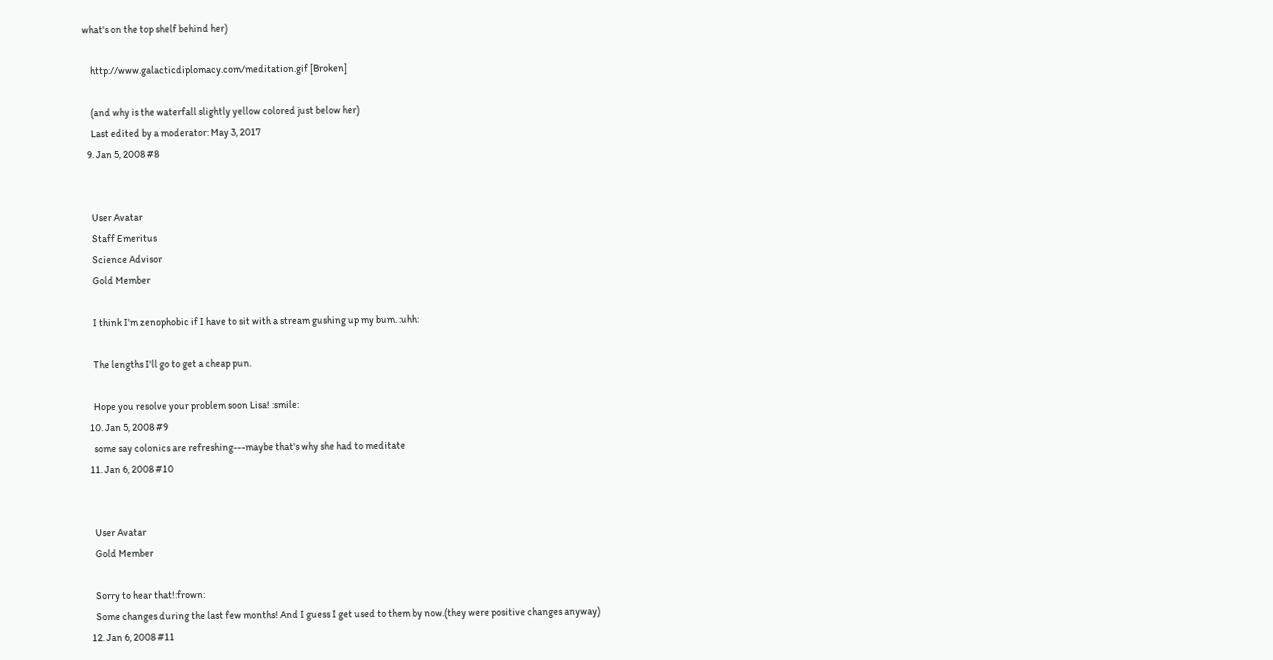what's on the top shelf behind her)

    http://www.galacticdiplomacy.com/meditation.gif [Broken]

    (and why is the waterfall slightly yellow colored just below her)
    Last edited by a moderator: May 3, 2017
  9. Jan 5, 2008 #8


    User Avatar
    Staff Emeritus
    Science Advisor
    Gold Member

    I think I'm zenophobic if I have to sit with a stream gushing up my bum. :uhh:

    The lengths I'll go to get a cheap pun.

    Hope you resolve your problem soon Lisa! :smile:
  10. Jan 5, 2008 #9
    some say colonics are refreshing---maybe that's why she had to meditate
  11. Jan 6, 2008 #10


    User Avatar
    Gold Member

    Sorry to hear that!:frown:
    Some changes during the last few months! And I guess I get used to them by now.(they were positive changes anyway)
  12. Jan 6, 2008 #11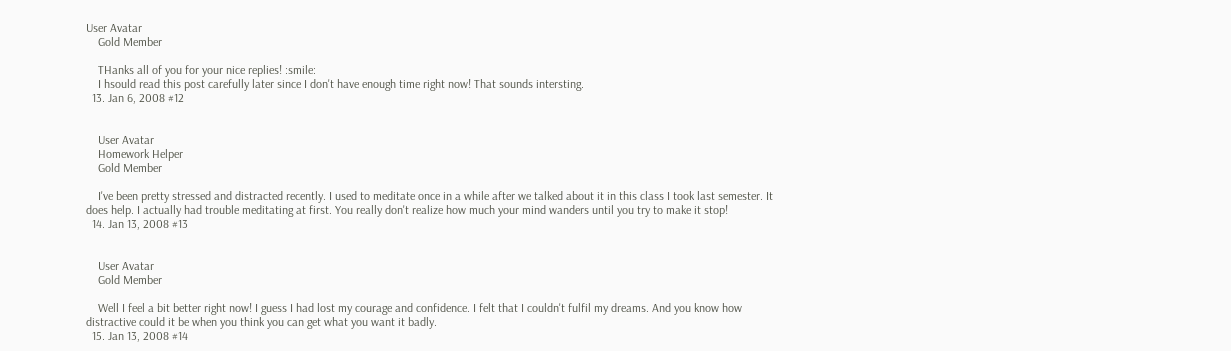User Avatar
    Gold Member

    THanks all of you for your nice replies! :smile:
    I hsould read this post carefully later since I don't have enough time right now! That sounds intersting.
  13. Jan 6, 2008 #12


    User Avatar
    Homework Helper
    Gold Member

    I've been pretty stressed and distracted recently. I used to meditate once in a while after we talked about it in this class I took last semester. It does help. I actually had trouble meditating at first. You really don't realize how much your mind wanders until you try to make it stop!
  14. Jan 13, 2008 #13


    User Avatar
    Gold Member

    Well I feel a bit better right now! I guess I had lost my courage and confidence. I felt that I couldn't fulfil my dreams. And you know how distractive could it be when you think you can get what you want it badly.
  15. Jan 13, 2008 #14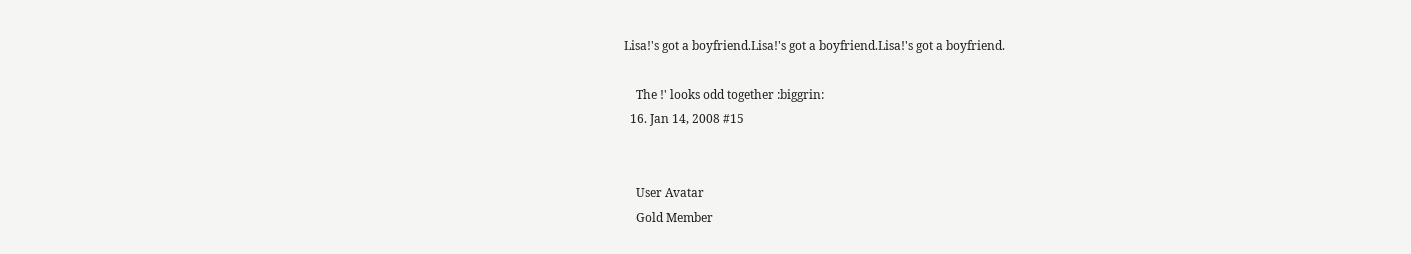Lisa!'s got a boyfriend.Lisa!'s got a boyfriend.Lisa!'s got a boyfriend.

    The !' looks odd together :biggrin:
  16. Jan 14, 2008 #15


    User Avatar
    Gold Member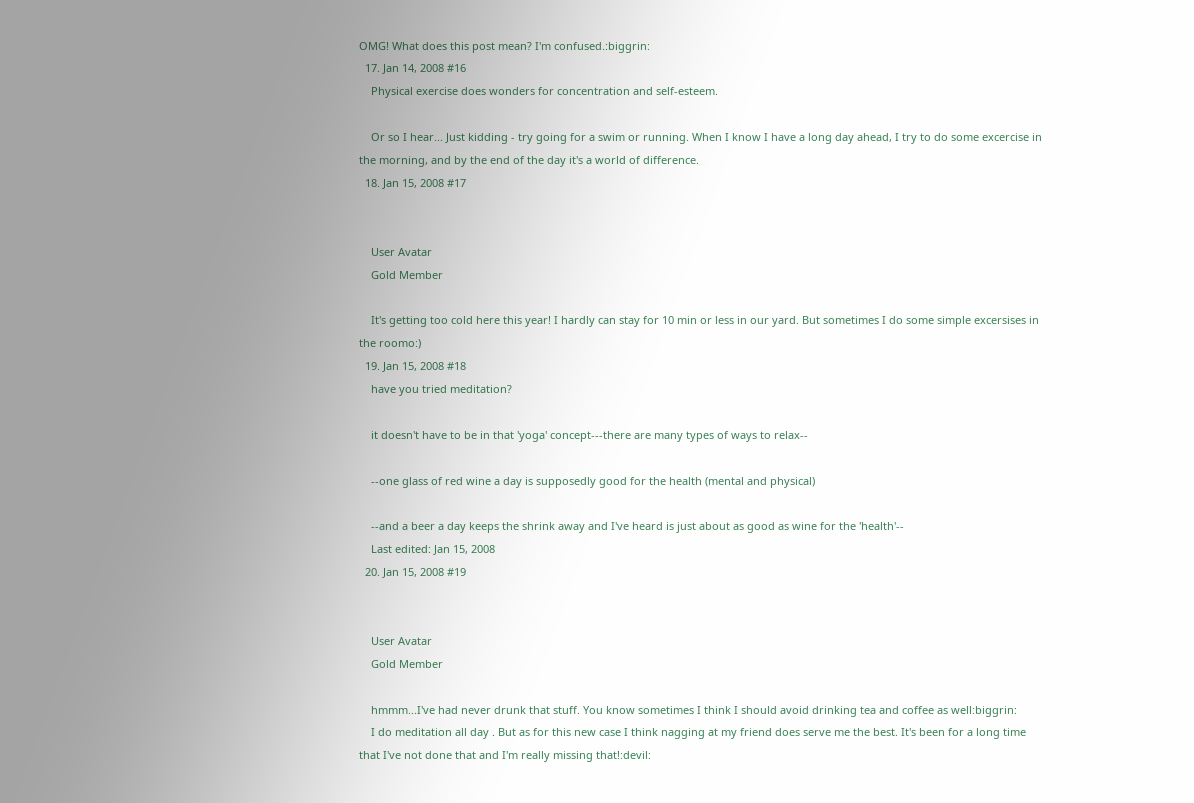OMG! What does this post mean? I'm confused.:biggrin:
  17. Jan 14, 2008 #16
    Physical exercise does wonders for concentration and self-esteem.

    Or so I hear... Just kidding - try going for a swim or running. When I know I have a long day ahead, I try to do some excercise in the morning, and by the end of the day it's a world of difference.
  18. Jan 15, 2008 #17


    User Avatar
    Gold Member

    It's getting too cold here this year! I hardly can stay for 10 min or less in our yard. But sometimes I do some simple excersises in the roomo:)
  19. Jan 15, 2008 #18
    have you tried meditation?

    it doesn't have to be in that 'yoga' concept---there are many types of ways to relax--

    --one glass of red wine a day is supposedly good for the health (mental and physical)

    --and a beer a day keeps the shrink away and I've heard is just about as good as wine for the 'health'--
    Last edited: Jan 15, 2008
  20. Jan 15, 2008 #19


    User Avatar
    Gold Member

    hmmm...I've had never drunk that stuff. You know sometimes I think I should avoid drinking tea and coffee as well:biggrin:
    I do meditation all day . But as for this new case I think nagging at my friend does serve me the best. It's been for a long time that I've not done that and I'm really missing that!:devil: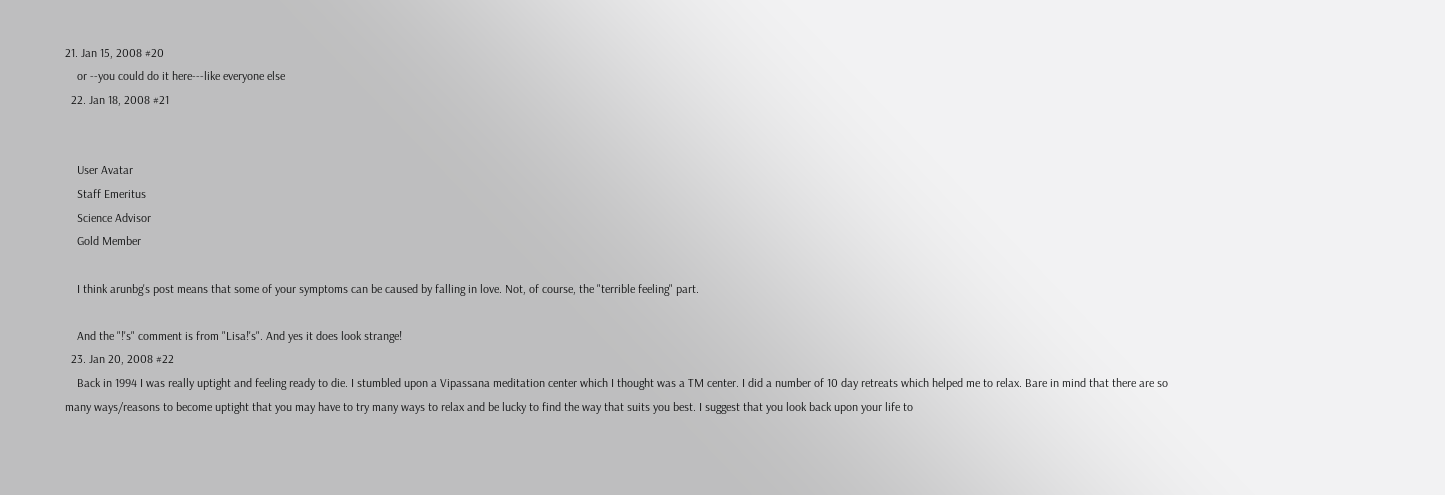21. Jan 15, 2008 #20
    or --you could do it here---like everyone else
  22. Jan 18, 2008 #21


    User Avatar
    Staff Emeritus
    Science Advisor
    Gold Member

    I think arunbg's post means that some of your symptoms can be caused by falling in love. Not, of course, the "terrible feeling" part.

    And the "!'s" comment is from "Lisa!'s". And yes it does look strange!
  23. Jan 20, 2008 #22
    Back in 1994 I was really uptight and feeling ready to die. I stumbled upon a Vipassana meditation center which I thought was a TM center. I did a number of 10 day retreats which helped me to relax. Bare in mind that there are so many ways/reasons to become uptight that you may have to try many ways to relax and be lucky to find the way that suits you best. I suggest that you look back upon your life to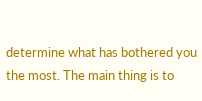determine what has bothered you the most. The main thing is to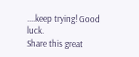....keep trying! Good luck.
Share this great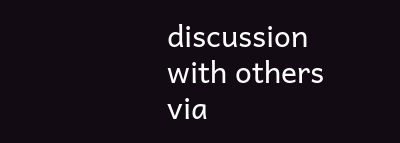discussion with others via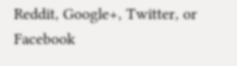Reddit, Google+, Twitter, or Facebook